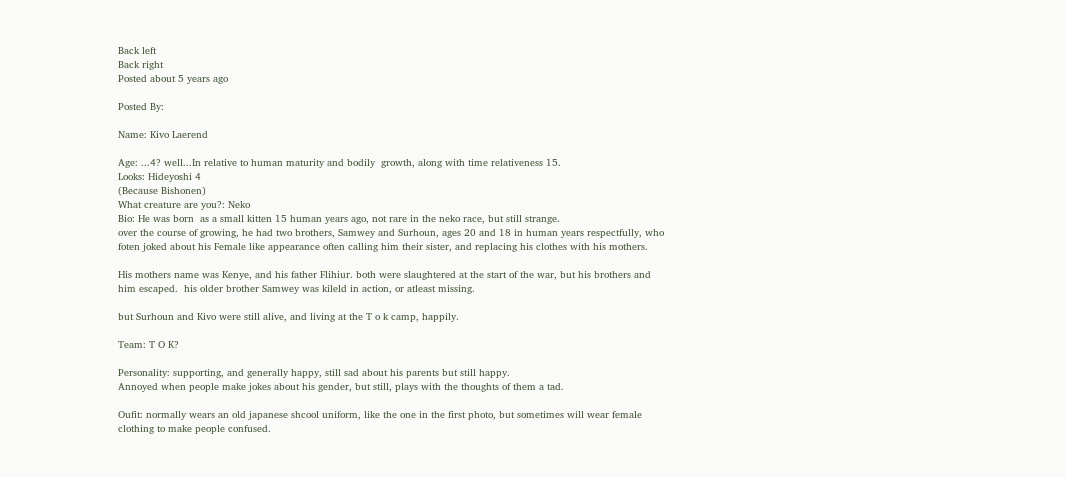Back left
Back right
Posted about 5 years ago

Posted By:

Name: Kivo Laerend

Age: ...4? well...In relative to human maturity and bodily  growth, along with time relativeness 15.
Looks: Hideyoshi 4
(Because Bishonen)
What creature are you?: Neko
Bio: He was born  as a small kitten 15 human years ago, not rare in the neko race, but still strange.
over the course of growing, he had two brothers, Samwey and Surhoun, ages 20 and 18 in human years respectfully, who foten joked about his Female like appearance often calling him their sister, and replacing his clothes with his mothers.

His mothers name was Kenye, and his father Flihiur. both were slaughtered at the start of the war, but his brothers and him escaped.  his older brother Samwey was kileld in action, or atleast missing.

but Surhoun and Kivo were still alive, and living at the T o k camp, happily.

Team: T O K?

Personality: supporting, and generally happy, still sad about his parents but still happy.
Annoyed when people make jokes about his gender, but still, plays with the thoughts of them a tad.

Oufit: normally wears an old japanese shcool uniform, like the one in the first photo, but sometimes will wear female clothing to make people confused.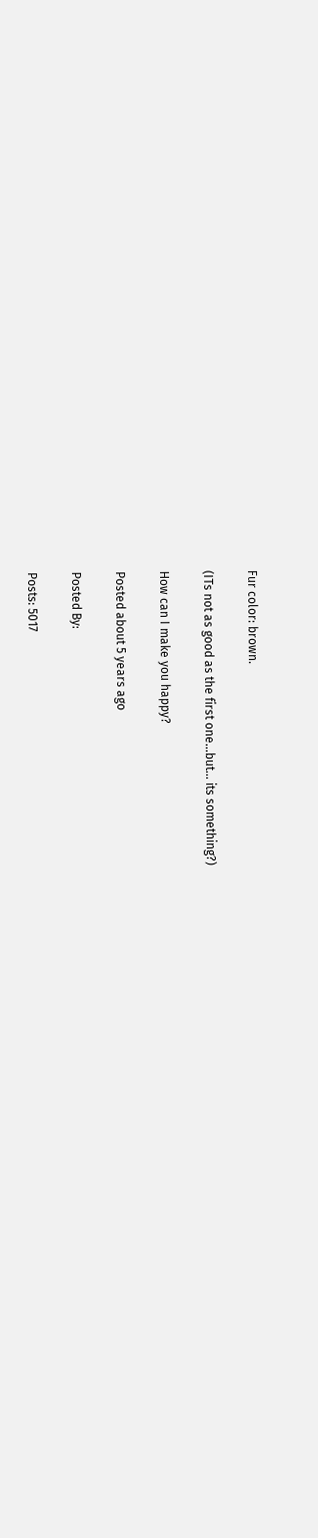Fur color: brown.

(ITs not as good as the first one...but... its something?)

How can I make you happy?

Posted about 5 years ago

Posted By:

Posts: 5017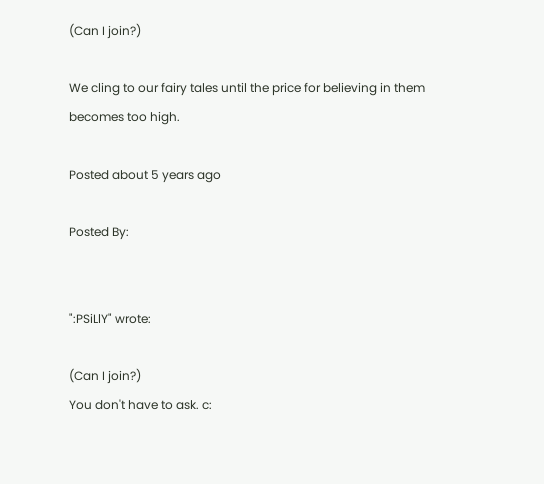(Can I join?)

We cling to our fairy tales until the price for believing in them becomes too high.

Posted about 5 years ago

Posted By:


":PSiLlY" wrote:

(Can I join?)
You don't have to ask. c: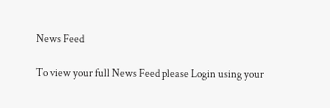News Feed

To view your full News Feed please Login using your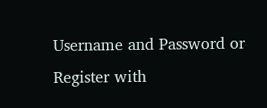Username and Password or Register with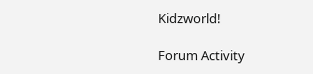Kidzworld!

Forum Activity